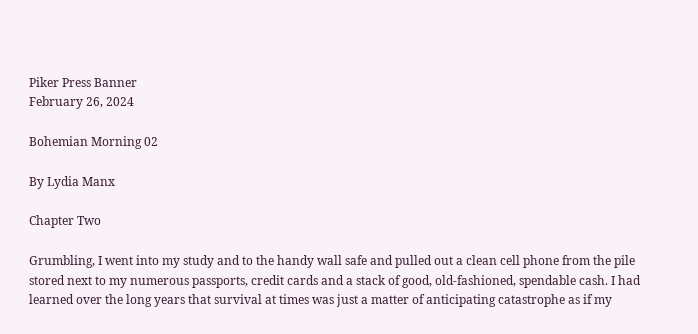Piker Press Banner
February 26, 2024

Bohemian Morning 02

By Lydia Manx

Chapter Two

Grumbling, I went into my study and to the handy wall safe and pulled out a clean cell phone from the pile stored next to my numerous passports, credit cards and a stack of good, old-fashioned, spendable cash. I had learned over the long years that survival at times was just a matter of anticipating catastrophe as if my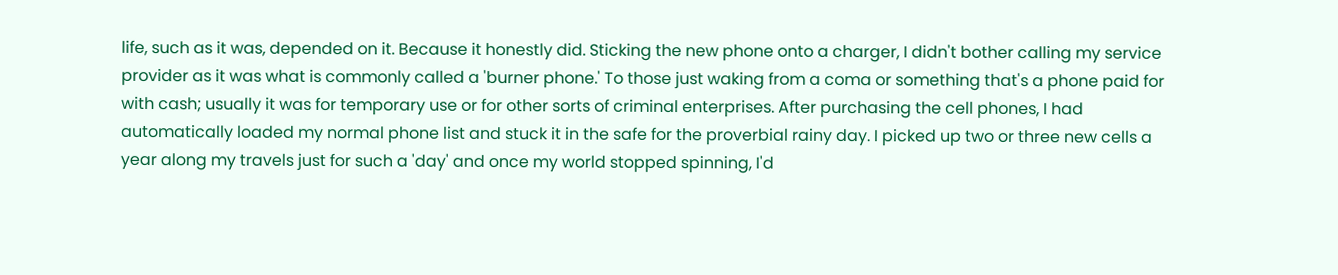life, such as it was, depended on it. Because it honestly did. Sticking the new phone onto a charger, I didn't bother calling my service provider as it was what is commonly called a 'burner phone.' To those just waking from a coma or something that's a phone paid for with cash; usually it was for temporary use or for other sorts of criminal enterprises. After purchasing the cell phones, I had automatically loaded my normal phone list and stuck it in the safe for the proverbial rainy day. I picked up two or three new cells a year along my travels just for such a 'day' and once my world stopped spinning, I'd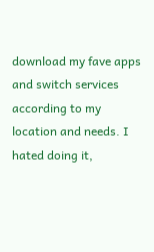download my fave apps and switch services according to my location and needs. I hated doing it,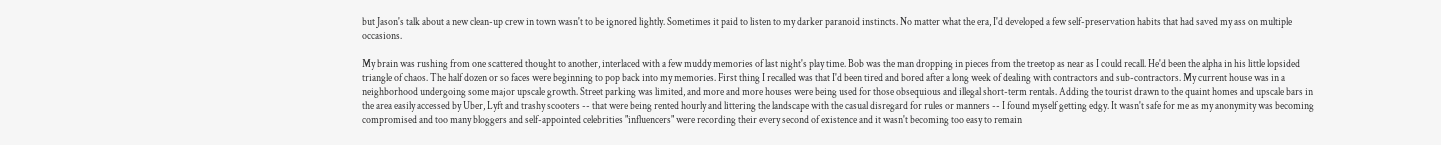but Jason's talk about a new clean-up crew in town wasn't to be ignored lightly. Sometimes it paid to listen to my darker paranoid instincts. No matter what the era, I'd developed a few self-preservation habits that had saved my ass on multiple occasions.

My brain was rushing from one scattered thought to another, interlaced with a few muddy memories of last night's play time. Bob was the man dropping in pieces from the treetop as near as I could recall. He'd been the alpha in his little lopsided triangle of chaos. The half dozen or so faces were beginning to pop back into my memories. First thing I recalled was that I'd been tired and bored after a long week of dealing with contractors and sub-contractors. My current house was in a neighborhood undergoing some major upscale growth. Street parking was limited, and more and more houses were being used for those obsequious and illegal short-term rentals. Adding the tourist drawn to the quaint homes and upscale bars in the area easily accessed by Uber, Lyft and trashy scooters -- that were being rented hourly and littering the landscape with the casual disregard for rules or manners -- I found myself getting edgy. It wasn't safe for me as my anonymity was becoming compromised and too many bloggers and self-appointed celebrities "influencers" were recording their every second of existence and it wasn't becoming too easy to remain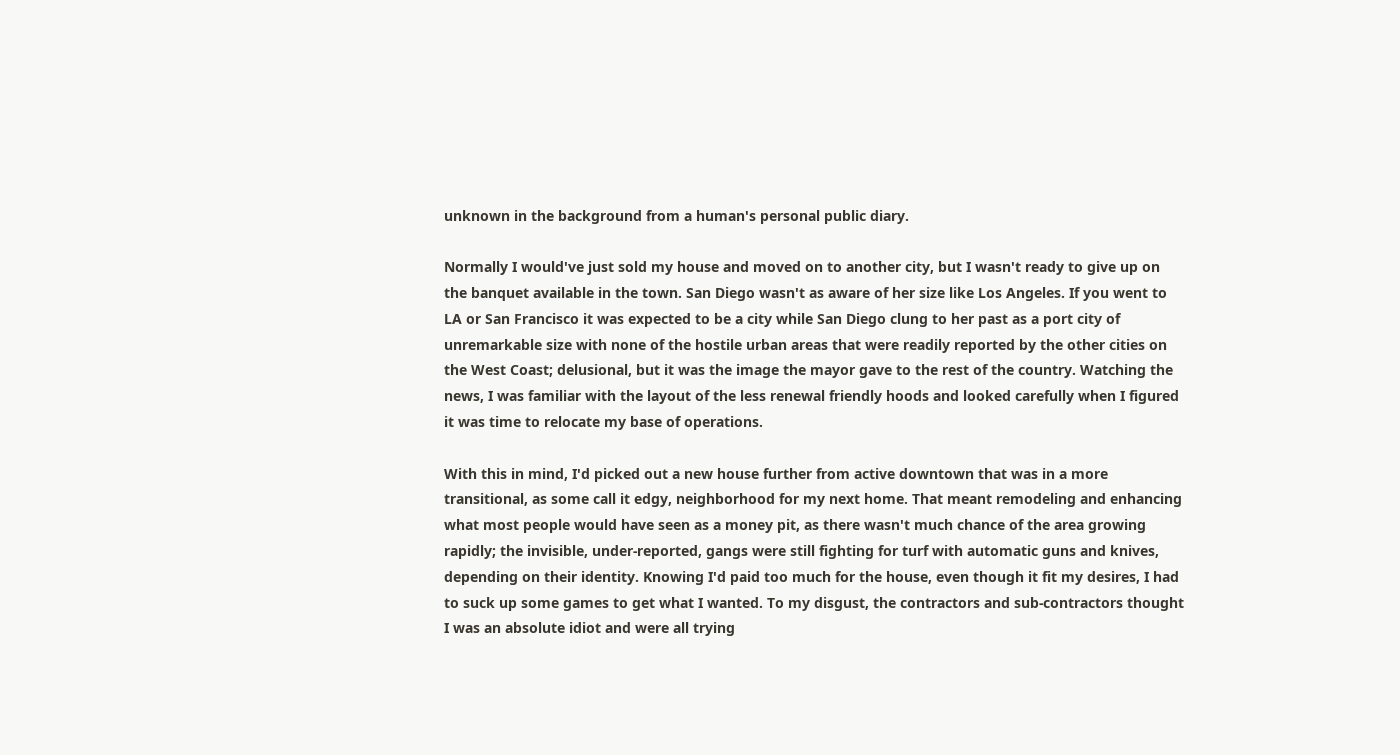unknown in the background from a human's personal public diary.

Normally I would've just sold my house and moved on to another city, but I wasn't ready to give up on the banquet available in the town. San Diego wasn't as aware of her size like Los Angeles. If you went to LA or San Francisco it was expected to be a city while San Diego clung to her past as a port city of unremarkable size with none of the hostile urban areas that were readily reported by the other cities on the West Coast; delusional, but it was the image the mayor gave to the rest of the country. Watching the news, I was familiar with the layout of the less renewal friendly hoods and looked carefully when I figured it was time to relocate my base of operations.

With this in mind, I'd picked out a new house further from active downtown that was in a more transitional, as some call it edgy, neighborhood for my next home. That meant remodeling and enhancing what most people would have seen as a money pit, as there wasn't much chance of the area growing rapidly; the invisible, under-reported, gangs were still fighting for turf with automatic guns and knives, depending on their identity. Knowing I'd paid too much for the house, even though it fit my desires, I had to suck up some games to get what I wanted. To my disgust, the contractors and sub-contractors thought I was an absolute idiot and were all trying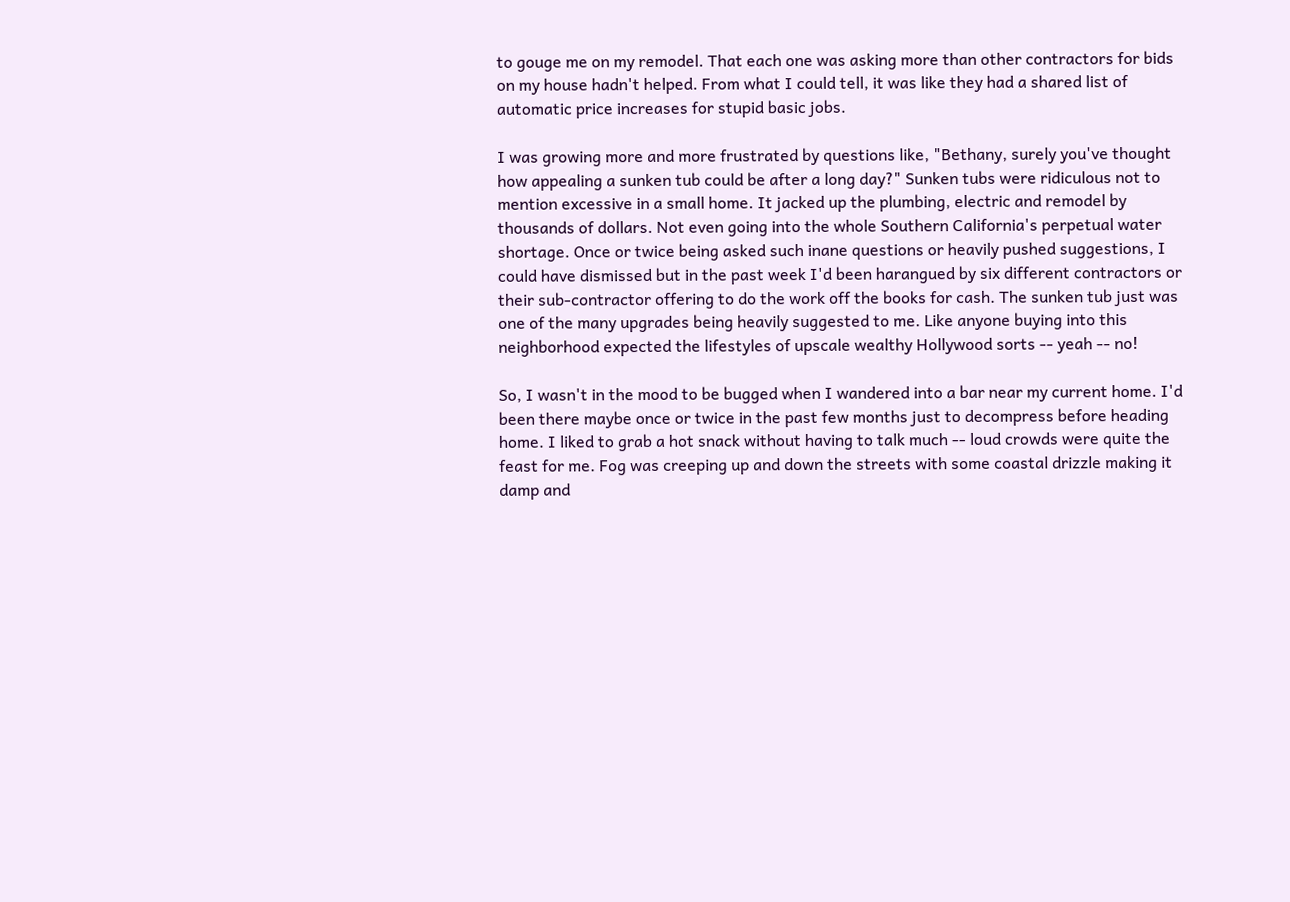to gouge me on my remodel. That each one was asking more than other contractors for bids on my house hadn't helped. From what I could tell, it was like they had a shared list of automatic price increases for stupid basic jobs.

I was growing more and more frustrated by questions like, "Bethany, surely you've thought how appealing a sunken tub could be after a long day?" Sunken tubs were ridiculous not to mention excessive in a small home. It jacked up the plumbing, electric and remodel by thousands of dollars. Not even going into the whole Southern California's perpetual water shortage. Once or twice being asked such inane questions or heavily pushed suggestions, I could have dismissed but in the past week I'd been harangued by six different contractors or their sub-contractor offering to do the work off the books for cash. The sunken tub just was one of the many upgrades being heavily suggested to me. Like anyone buying into this neighborhood expected the lifestyles of upscale wealthy Hollywood sorts -- yeah -- no!

So, I wasn't in the mood to be bugged when I wandered into a bar near my current home. I'd been there maybe once or twice in the past few months just to decompress before heading home. I liked to grab a hot snack without having to talk much -- loud crowds were quite the feast for me. Fog was creeping up and down the streets with some coastal drizzle making it damp and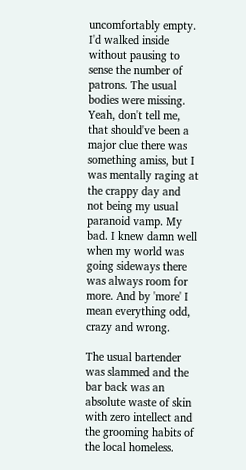uncomfortably empty. I'd walked inside without pausing to sense the number of patrons. The usual bodies were missing. Yeah, don't tell me, that should've been a major clue there was something amiss, but I was mentally raging at the crappy day and not being my usual paranoid vamp. My bad. I knew damn well when my world was going sideways there was always room for more. And by 'more' I mean everything odd, crazy and wrong.

The usual bartender was slammed and the bar back was an absolute waste of skin with zero intellect and the grooming habits of the local homeless.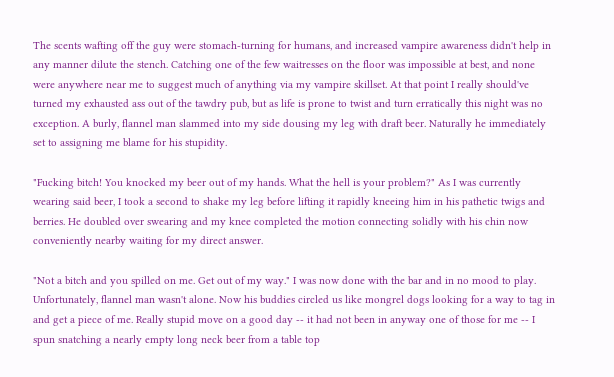The scents wafting off the guy were stomach-turning for humans, and increased vampire awareness didn't help in any manner dilute the stench. Catching one of the few waitresses on the floor was impossible at best, and none were anywhere near me to suggest much of anything via my vampire skillset. At that point I really should've turned my exhausted ass out of the tawdry pub, but as life is prone to twist and turn erratically this night was no exception. A burly, flannel man slammed into my side dousing my leg with draft beer. Naturally he immediately set to assigning me blame for his stupidity.

"Fucking bitch! You knocked my beer out of my hands. What the hell is your problem?" As I was currently wearing said beer, I took a second to shake my leg before lifting it rapidly kneeing him in his pathetic twigs and berries. He doubled over swearing and my knee completed the motion connecting solidly with his chin now conveniently nearby waiting for my direct answer.

"Not a bitch and you spilled on me. Get out of my way." I was now done with the bar and in no mood to play. Unfortunately, flannel man wasn't alone. Now his buddies circled us like mongrel dogs looking for a way to tag in and get a piece of me. Really stupid move on a good day -- it had not been in anyway one of those for me -- I spun snatching a nearly empty long neck beer from a table top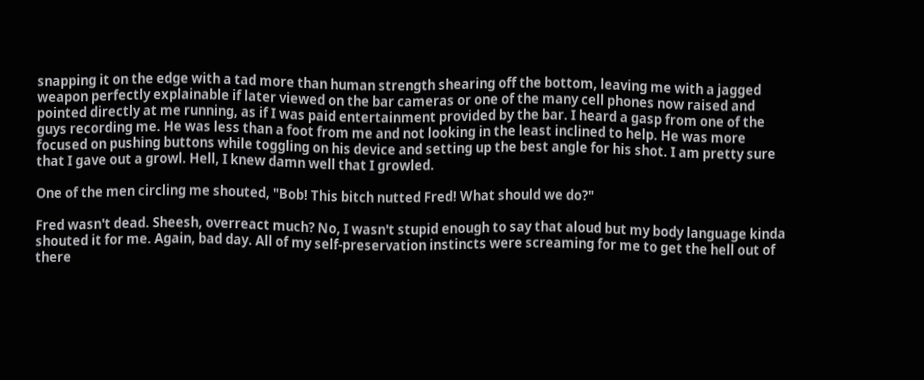snapping it on the edge with a tad more than human strength shearing off the bottom, leaving me with a jagged weapon perfectly explainable if later viewed on the bar cameras or one of the many cell phones now raised and pointed directly at me running, as if I was paid entertainment provided by the bar. I heard a gasp from one of the guys recording me. He was less than a foot from me and not looking in the least inclined to help. He was more focused on pushing buttons while toggling on his device and setting up the best angle for his shot. I am pretty sure that I gave out a growl. Hell, I knew damn well that I growled.

One of the men circling me shouted, "Bob! This bitch nutted Fred! What should we do?"

Fred wasn't dead. Sheesh, overreact much? No, I wasn't stupid enough to say that aloud but my body language kinda shouted it for me. Again, bad day. All of my self-preservation instincts were screaming for me to get the hell out of there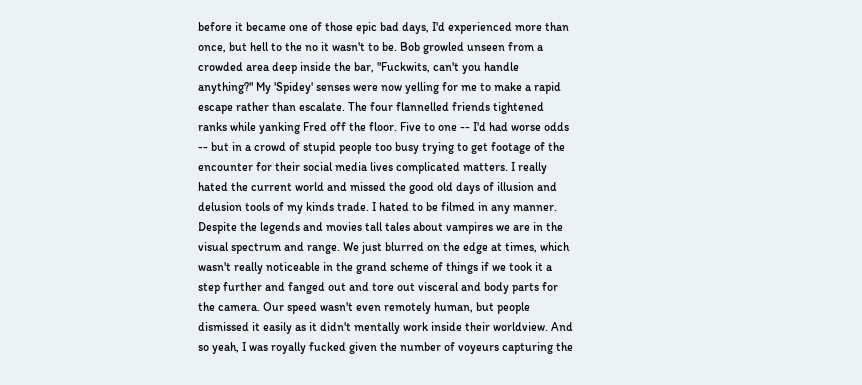before it became one of those epic bad days, I'd experienced more than once, but hell to the no it wasn't to be. Bob growled unseen from a crowded area deep inside the bar, "Fuckwits, can't you handle anything?" My 'Spidey' senses were now yelling for me to make a rapid escape rather than escalate. The four flannelled friends tightened ranks while yanking Fred off the floor. Five to one -- I'd had worse odds -- but in a crowd of stupid people too busy trying to get footage of the encounter for their social media lives complicated matters. I really hated the current world and missed the good old days of illusion and delusion tools of my kinds trade. I hated to be filmed in any manner. Despite the legends and movies tall tales about vampires we are in the visual spectrum and range. We just blurred on the edge at times, which wasn't really noticeable in the grand scheme of things if we took it a step further and fanged out and tore out visceral and body parts for the camera. Our speed wasn't even remotely human, but people dismissed it easily as it didn't mentally work inside their worldview. And so yeah, I was royally fucked given the number of voyeurs capturing the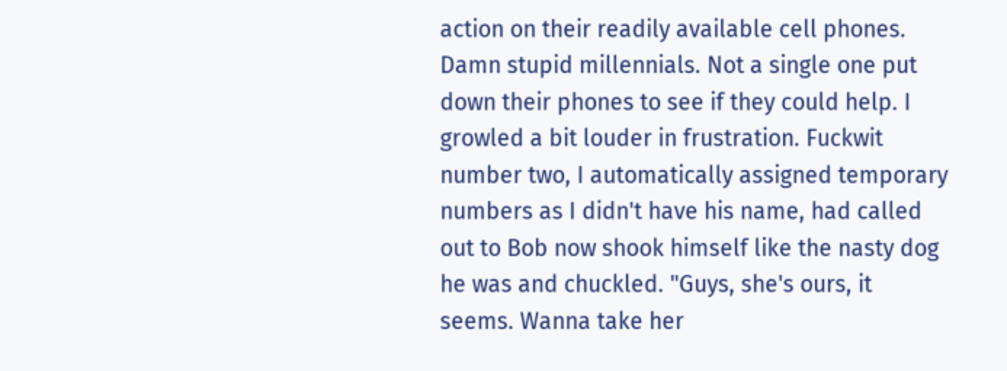action on their readily available cell phones. Damn stupid millennials. Not a single one put down their phones to see if they could help. I growled a bit louder in frustration. Fuckwit number two, I automatically assigned temporary numbers as I didn't have his name, had called out to Bob now shook himself like the nasty dog he was and chuckled. "Guys, she's ours, it seems. Wanna take her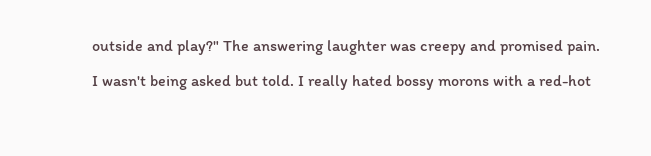outside and play?" The answering laughter was creepy and promised pain.

I wasn't being asked but told. I really hated bossy morons with a red-hot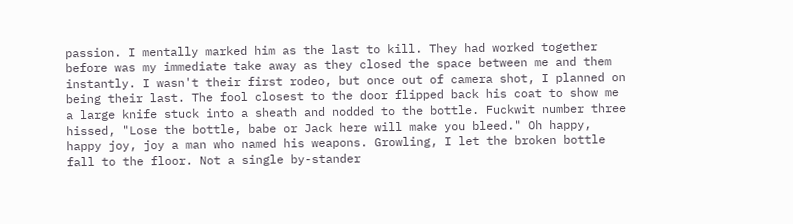passion. I mentally marked him as the last to kill. They had worked together before was my immediate take away as they closed the space between me and them instantly. I wasn't their first rodeo, but once out of camera shot, I planned on being their last. The fool closest to the door flipped back his coat to show me a large knife stuck into a sheath and nodded to the bottle. Fuckwit number three hissed, "Lose the bottle, babe or Jack here will make you bleed." Oh happy, happy joy, joy a man who named his weapons. Growling, I let the broken bottle fall to the floor. Not a single by-stander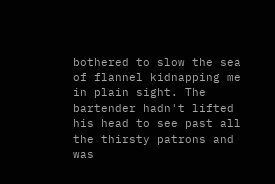bothered to slow the sea of flannel kidnapping me in plain sight. The bartender hadn't lifted his head to see past all the thirsty patrons and was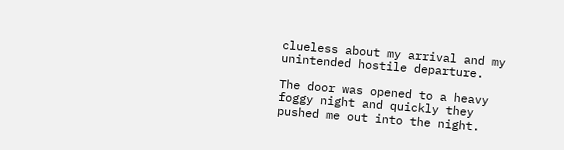clueless about my arrival and my unintended hostile departure.

The door was opened to a heavy foggy night and quickly they pushed me out into the night.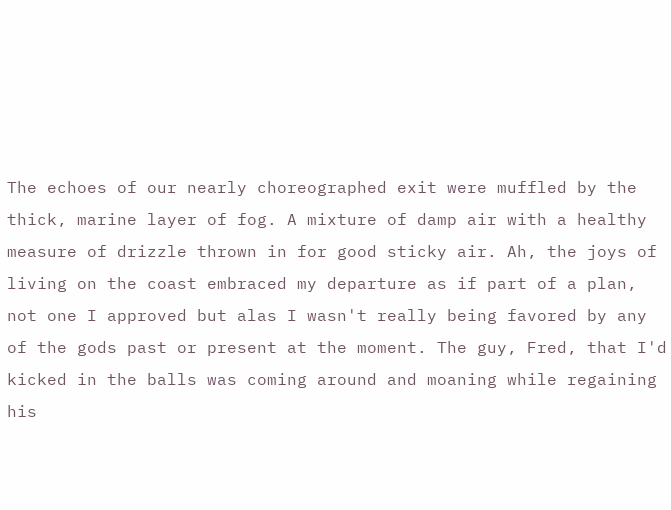The echoes of our nearly choreographed exit were muffled by the thick, marine layer of fog. A mixture of damp air with a healthy measure of drizzle thrown in for good sticky air. Ah, the joys of living on the coast embraced my departure as if part of a plan, not one I approved but alas I wasn't really being favored by any of the gods past or present at the moment. The guy, Fred, that I'd kicked in the balls was coming around and moaning while regaining his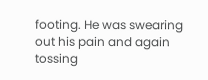footing. He was swearing out his pain and again tossing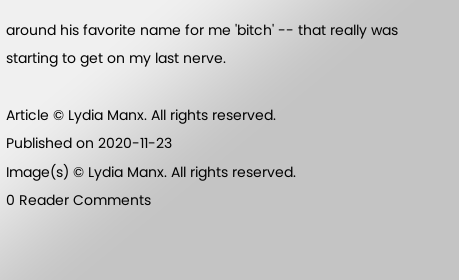around his favorite name for me 'bitch' -- that really was starting to get on my last nerve.

Article © Lydia Manx. All rights reserved.
Published on 2020-11-23
Image(s) © Lydia Manx. All rights reserved.
0 Reader Comments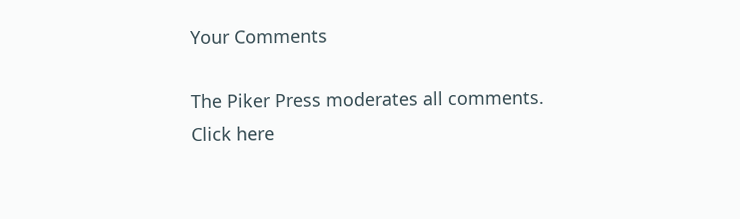Your Comments

The Piker Press moderates all comments.
Click here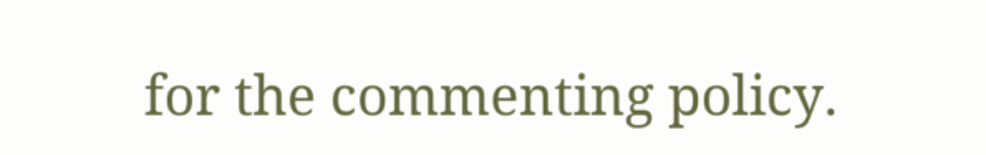for the commenting policy.